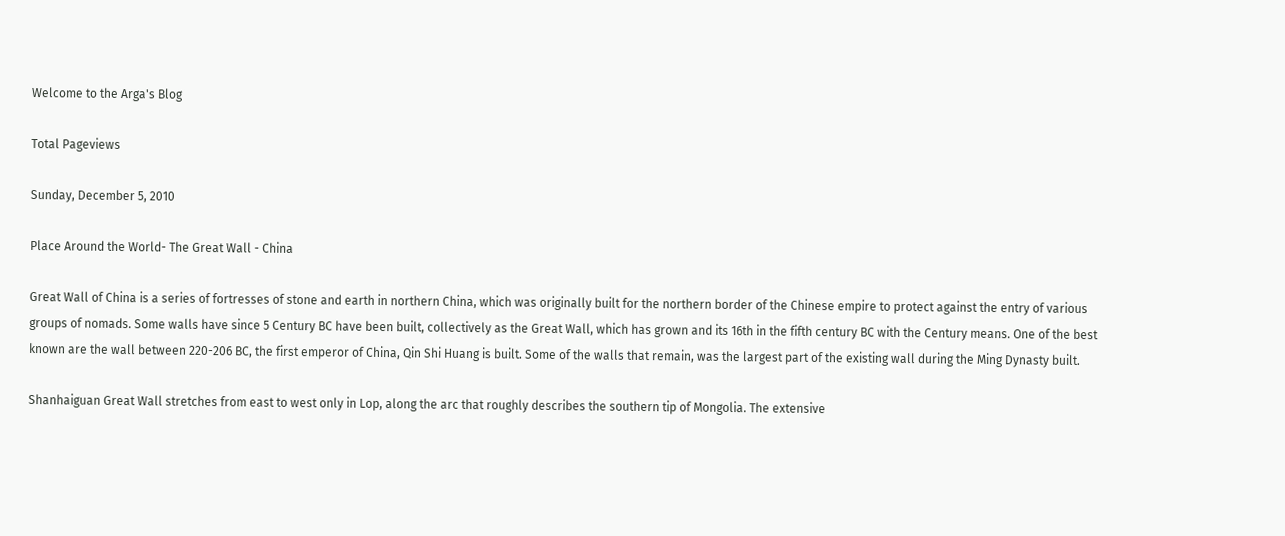Welcome to the Arga's Blog

Total Pageviews

Sunday, December 5, 2010

Place Around the World- The Great Wall - China

Great Wall of China is a series of fortresses of stone and earth in northern China, which was originally built for the northern border of the Chinese empire to protect against the entry of various groups of nomads. Some walls have since 5 Century BC have been built, collectively as the Great Wall, which has grown and its 16th in the fifth century BC with the Century means. One of the best known are the wall between 220-206 BC, the first emperor of China, Qin Shi Huang is built. Some of the walls that remain, was the largest part of the existing wall during the Ming Dynasty built.

Shanhaiguan Great Wall stretches from east to west only in Lop, along the arc that roughly describes the southern tip of Mongolia. The extensive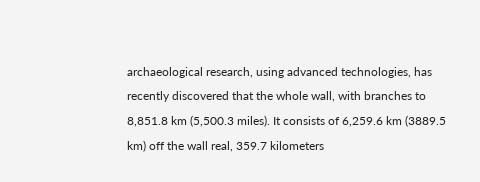archaeological research, using advanced technologies, has recently discovered that the whole wall, with branches to 8,851.8 km (5,500.3 miles). It consists of 6,259.6 km (3889.5 km) off the wall real, 359.7 kilometers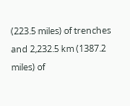(223.5 miles) of trenches and 2,232.5 km (1387.2 miles) of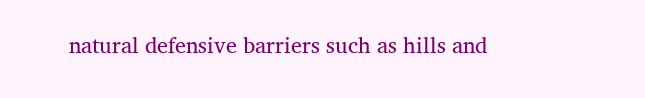natural defensive barriers such as hills and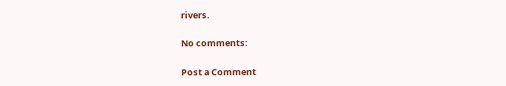rivers.

No comments:

Post a Comment